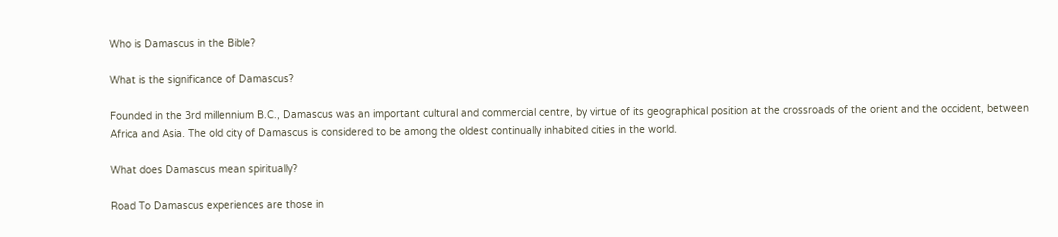Who is Damascus in the Bible?

What is the significance of Damascus?

Founded in the 3rd millennium B.C., Damascus was an important cultural and commercial centre, by virtue of its geographical position at the crossroads of the orient and the occident, between Africa and Asia. The old city of Damascus is considered to be among the oldest continually inhabited cities in the world.

What does Damascus mean spiritually?

Road To Damascus experiences are those in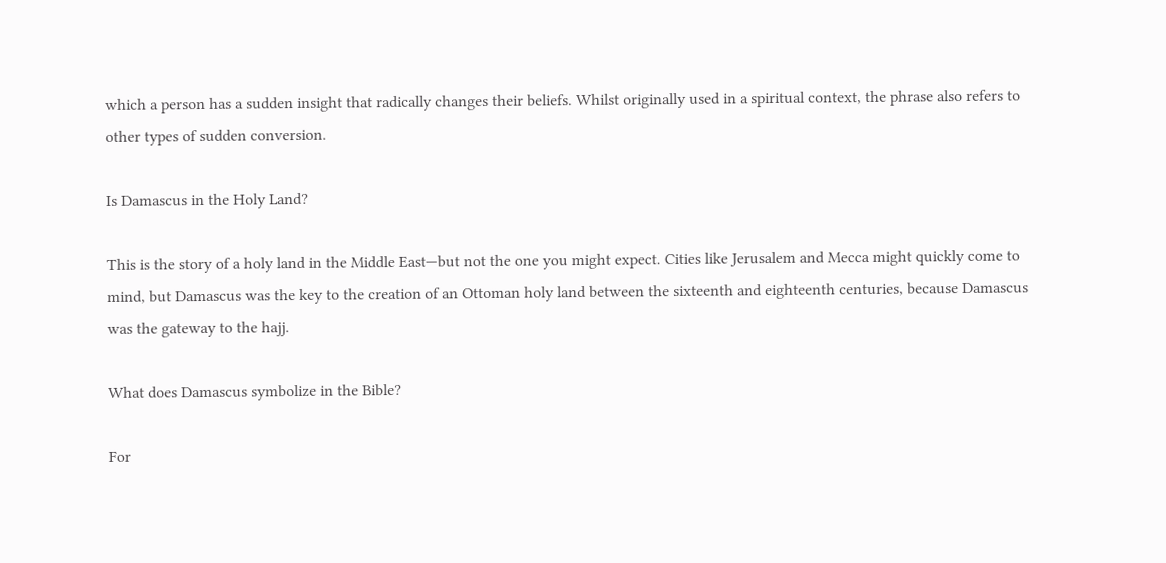which a person has a sudden insight that radically changes their beliefs. Whilst originally used in a spiritual context, the phrase also refers to other types of sudden conversion.

Is Damascus in the Holy Land?

This is the story of a holy land in the Middle East—but not the one you might expect. Cities like Jerusalem and Mecca might quickly come to mind, but Damascus was the key to the creation of an Ottoman holy land between the sixteenth and eighteenth centuries, because Damascus was the gateway to the hajj.

What does Damascus symbolize in the Bible?

For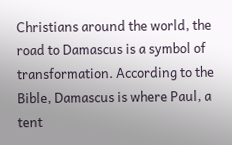Christians around the world, the road to Damascus is a symbol of transformation. According to the Bible, Damascus is where Paul, a tent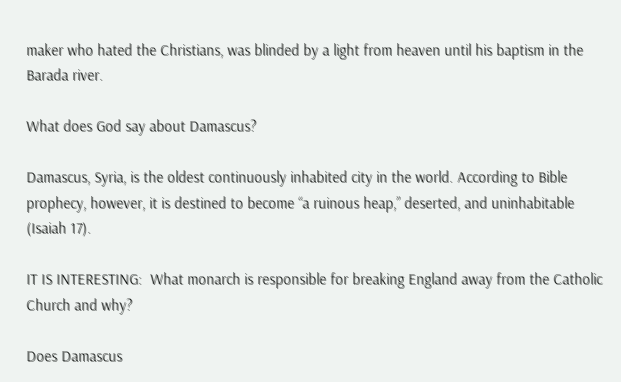maker who hated the Christians, was blinded by a light from heaven until his baptism in the Barada river.

What does God say about Damascus?

Damascus, Syria, is the oldest continuously inhabited city in the world. According to Bible prophecy, however, it is destined to become “a ruinous heap,” deserted, and uninhabitable (Isaiah 17).

IT IS INTERESTING:  What monarch is responsible for breaking England away from the Catholic Church and why?

Does Damascus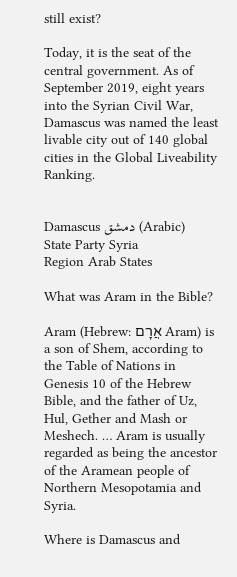still exist?

Today, it is the seat of the central government. As of September 2019, eight years into the Syrian Civil War, Damascus was named the least livable city out of 140 global cities in the Global Liveability Ranking.


Damascus دمشق (Arabic)
State Party Syria
Region Arab States

What was Aram in the Bible?

Aram (Hebrew: אֲרָם Aram) is a son of Shem, according to the Table of Nations in Genesis 10 of the Hebrew Bible, and the father of Uz, Hul, Gether and Mash or Meshech. … Aram is usually regarded as being the ancestor of the Aramean people of Northern Mesopotamia and Syria.

Where is Damascus and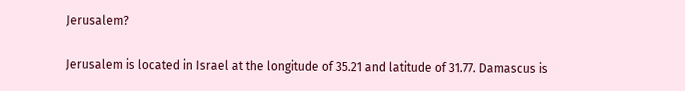Jerusalem?

Jerusalem is located in Israel at the longitude of 35.21 and latitude of 31.77. Damascus is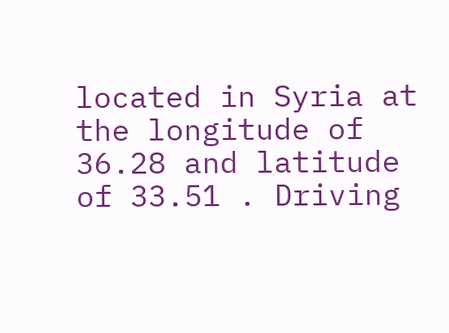located in Syria at the longitude of 36.28 and latitude of 33.51 . Driving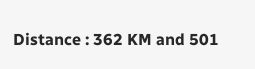Distance : 362 KM and 501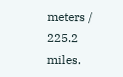meters / 225.2 miles.